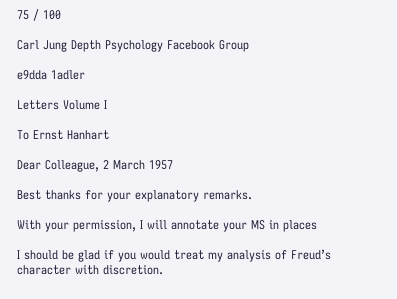75 / 100

Carl Jung Depth Psychology Facebook Group

e9dda 1adler

Letters Volume I

To Ernst Hanhart

Dear Colleague, 2 March 1957

Best thanks for your explanatory remarks.

With your permission, I will annotate your MS in places

I should be glad if you would treat my analysis of Freud’s character with discretion.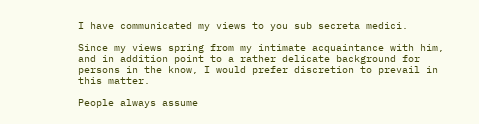I have communicated my views to you sub secreta medici.

Since my views spring from my intimate acquaintance with him, and in addition point to a rather delicate background for persons in the know, I would prefer discretion to prevail in this matter.

People always assume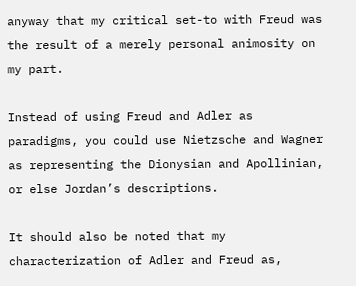anyway that my critical set-to with Freud was the result of a merely personal animosity on my part.

Instead of using Freud and Adler as paradigms, you could use Nietzsche and Wagner as representing the Dionysian and Apollinian, or else Jordan’s descriptions.

It should also be noted that my characterization of Adler and Freud as,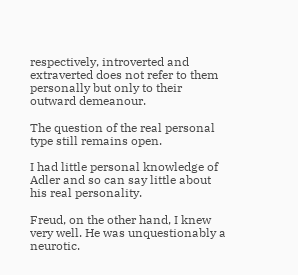respectively, introverted and extraverted does not refer to them personally but only to their outward demeanour.

The question of the real personal type still remains open.

I had little personal knowledge of Adler and so can say little about his real personality.

Freud, on the other hand, I knew very well. He was unquestionably a neurotic.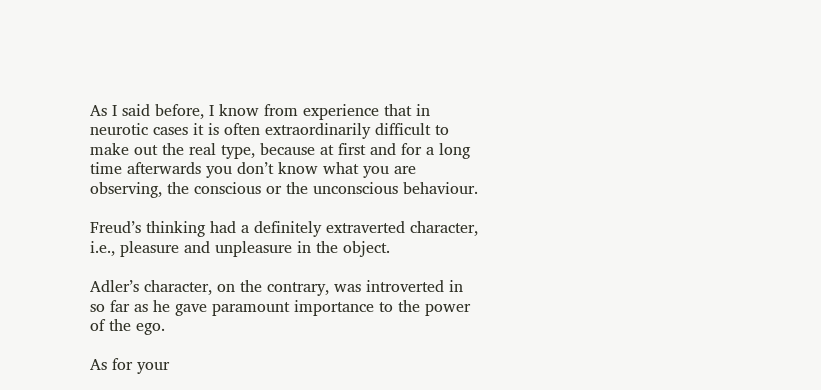As I said before, I know from experience that in neurotic cases it is often extraordinarily difficult to make out the real type, because at first and for a long time afterwards you don’t know what you are observing, the conscious or the unconscious behaviour.

Freud’s thinking had a definitely extraverted character, i.e., pleasure and unpleasure in the object.

Adler’s character, on the contrary, was introverted in so far as he gave paramount importance to the power of the ego.

As for your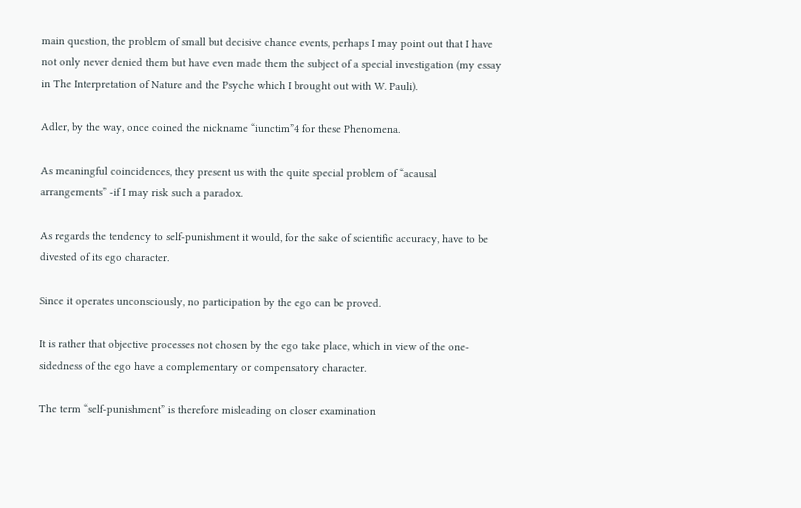main question, the problem of small but decisive chance events, perhaps I may point out that I have not only never denied them but have even made them the subject of a special investigation (my essay in The Interpretation of Nature and the Psyche which I brought out with W. Pauli).

Adler, by the way, once coined the nickname “iunctim”4 for these Phenomena.

As meaningful coincidences, they present us with the quite special problem of “acausal arrangements” -if I may risk such a paradox.

As regards the tendency to self-punishment it would, for the sake of scientific accuracy, have to be divested of its ego character.

Since it operates unconsciously, no participation by the ego can be proved.

It is rather that objective processes not chosen by the ego take place, which in view of the one-sidedness of the ego have a complementary or compensatory character.

The term “self-punishment” is therefore misleading on closer examination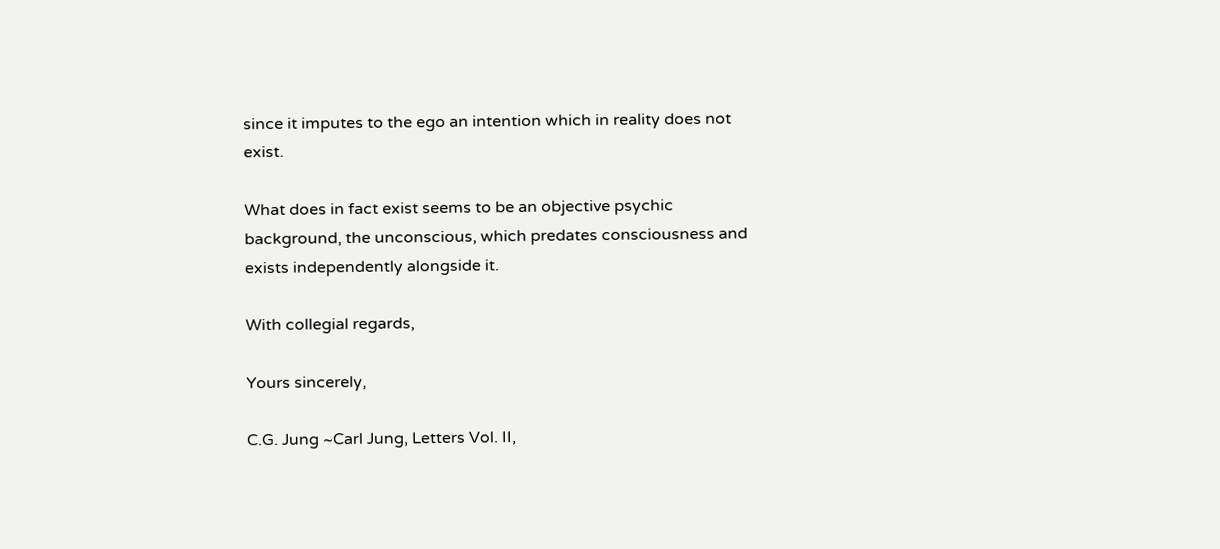since it imputes to the ego an intention which in reality does not exist.

What does in fact exist seems to be an objective psychic background, the unconscious, which predates consciousness and exists independently alongside it.

With collegial regards,

Yours sincerely,

C.G. Jung ~Carl Jung, Letters Vol. II,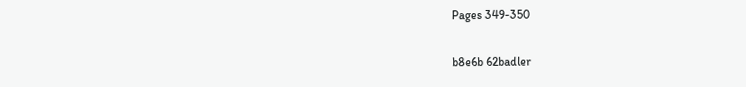Pages 349-350

b8e6b 62badler